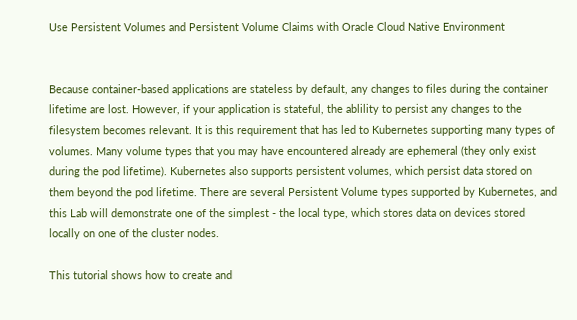Use Persistent Volumes and Persistent Volume Claims with Oracle Cloud Native Environment


Because container-based applications are stateless by default, any changes to files during the container lifetime are lost. However, if your application is stateful, the ablility to persist any changes to the filesystem becomes relevant. It is this requirement that has led to Kubernetes supporting many types of volumes. Many volume types that you may have encountered already are ephemeral (they only exist during the pod lifetime). Kubernetes also supports persistent volumes, which persist data stored on them beyond the pod lifetime. There are several Persistent Volume types supported by Kubernetes, and this Lab will demonstrate one of the simplest - the local type, which stores data on devices stored locally on one of the cluster nodes.

This tutorial shows how to create and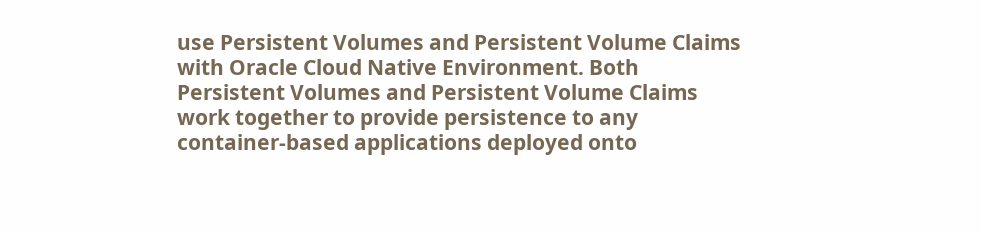use Persistent Volumes and Persistent Volume Claims with Oracle Cloud Native Environment. Both Persistent Volumes and Persistent Volume Claims work together to provide persistence to any container-based applications deployed onto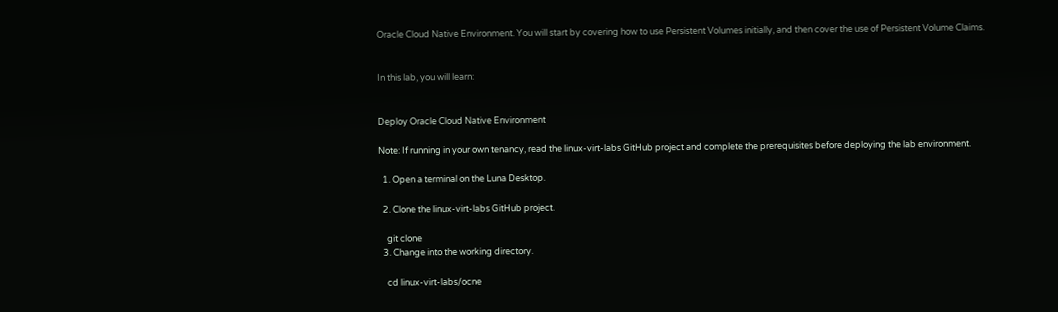Oracle Cloud Native Environment. You will start by covering how to use Persistent Volumes initially, and then cover the use of Persistent Volume Claims.


In this lab, you will learn:


Deploy Oracle Cloud Native Environment

Note: If running in your own tenancy, read the linux-virt-labs GitHub project and complete the prerequisites before deploying the lab environment.

  1. Open a terminal on the Luna Desktop.

  2. Clone the linux-virt-labs GitHub project.

    git clone
  3. Change into the working directory.

    cd linux-virt-labs/ocne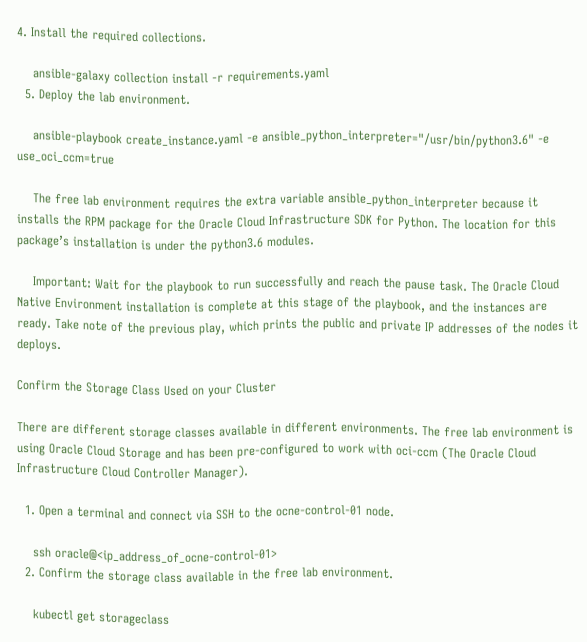4. Install the required collections.

    ansible-galaxy collection install -r requirements.yaml
  5. Deploy the lab environment.

    ansible-playbook create_instance.yaml -e ansible_python_interpreter="/usr/bin/python3.6" -e use_oci_ccm=true

    The free lab environment requires the extra variable ansible_python_interpreter because it installs the RPM package for the Oracle Cloud Infrastructure SDK for Python. The location for this package’s installation is under the python3.6 modules.

    Important: Wait for the playbook to run successfully and reach the pause task. The Oracle Cloud Native Environment installation is complete at this stage of the playbook, and the instances are ready. Take note of the previous play, which prints the public and private IP addresses of the nodes it deploys.

Confirm the Storage Class Used on your Cluster

There are different storage classes available in different environments. The free lab environment is using Oracle Cloud Storage and has been pre-configured to work with oci-ccm (The Oracle Cloud Infrastructure Cloud Controller Manager).

  1. Open a terminal and connect via SSH to the ocne-control-01 node.

    ssh oracle@<ip_address_of_ocne-control-01>
  2. Confirm the storage class available in the free lab environment.

    kubectl get storageclass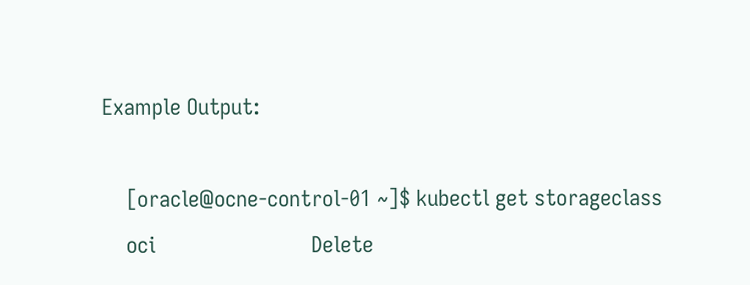Example Output:

    [oracle@ocne-control-01 ~]$ kubectl get storageclass
    oci                          Delete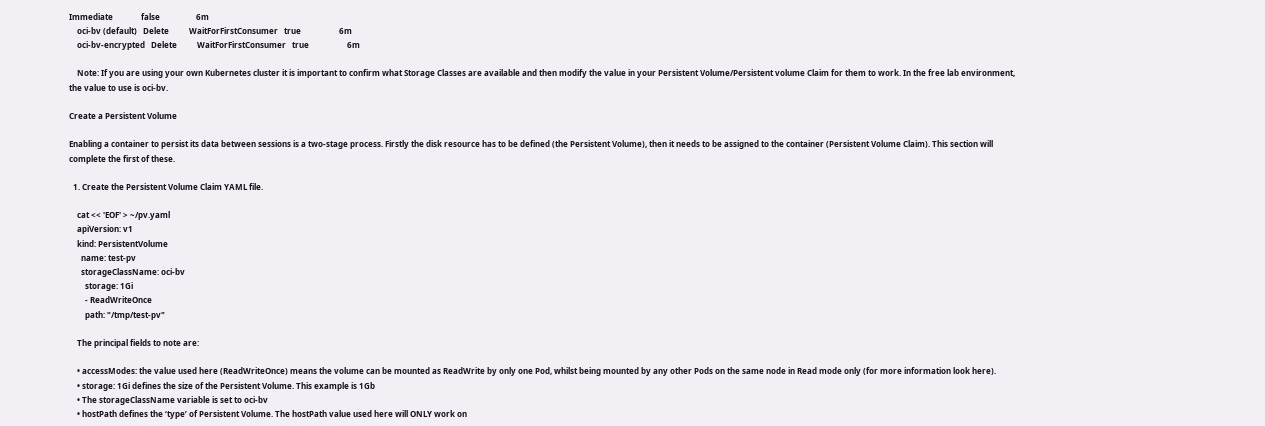Immediate              false                  6m
    oci-bv (default)   Delete          WaitForFirstConsumer   true                   6m
    oci-bv-encrypted   Delete          WaitForFirstConsumer   true                   6m

    Note: If you are using your own Kubernetes cluster it is important to confirm what Storage Classes are available and then modify the value in your Persistent Volume/Persistent volume Claim for them to work. In the free lab environment, the value to use is oci-bv.

Create a Persistent Volume

Enabling a container to persist its data between sessions is a two-stage process. Firstly the disk resource has to be defined (the Persistent Volume), then it needs to be assigned to the container (Persistent Volume Claim). This section will complete the first of these.

  1. Create the Persistent Volume Claim YAML file.

    cat << 'EOF' > ~/pv.yaml
    apiVersion: v1
    kind: PersistentVolume
      name: test-pv
      storageClassName: oci-bv
        storage: 1Gi
        - ReadWriteOnce
        path: "/tmp/test-pv"

    The principal fields to note are:

    • accessModes: the value used here (ReadWriteOnce) means the volume can be mounted as ReadWrite by only one Pod, whilst being mounted by any other Pods on the same node in Read mode only (for more information look here).
    • storage: 1Gi defines the size of the Persistent Volume. This example is 1Gb
    • The storageClassName variable is set to oci-bv
    • hostPath defines the ‘type’ of Persistent Volume. The hostPath value used here will ONLY work on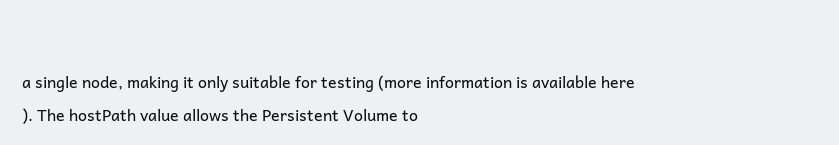a single node, making it only suitable for testing (more information is available here ). The hostPath value allows the Persistent Volume to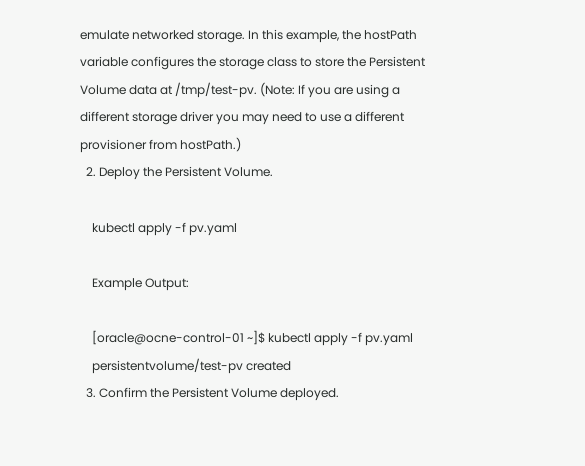emulate networked storage. In this example, the hostPath variable configures the storage class to store the Persistent Volume data at /tmp/test-pv. (Note: If you are using a different storage driver you may need to use a different provisioner from hostPath.)
  2. Deploy the Persistent Volume.

    kubectl apply -f pv.yaml

    Example Output:

    [oracle@ocne-control-01 ~]$ kubectl apply -f pv.yaml
    persistentvolume/test-pv created
  3. Confirm the Persistent Volume deployed.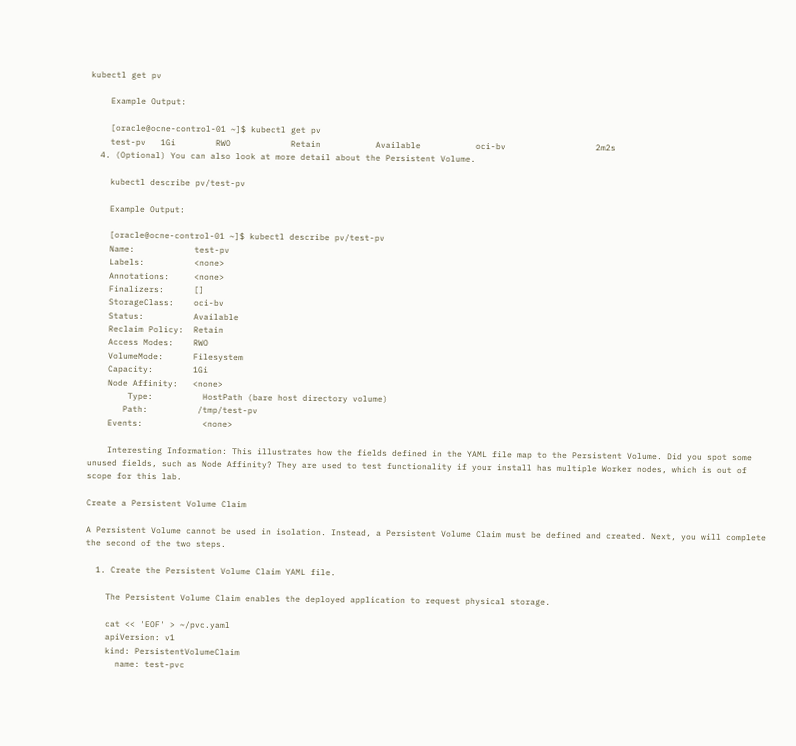kubectl get pv

    Example Output:

    [oracle@ocne-control-01 ~]$ kubectl get pv
    test-pv   1Gi        RWO            Retain           Available           oci-bv                  2m2s
  4. (Optional) You can also look at more detail about the Persistent Volume.

    kubectl describe pv/test-pv

    Example Output:

    [oracle@ocne-control-01 ~]$ kubectl describe pv/test-pv
    Name:            test-pv
    Labels:          <none>
    Annotations:     <none>
    Finalizers:      []
    StorageClass:    oci-bv
    Status:          Available
    Reclaim Policy:  Retain
    Access Modes:    RWO
    VolumeMode:      Filesystem
    Capacity:        1Gi
    Node Affinity:   <none>
        Type:          HostPath (bare host directory volume)
       Path:          /tmp/test-pv
    Events:            <none>

    Interesting Information: This illustrates how the fields defined in the YAML file map to the Persistent Volume. Did you spot some unused fields, such as Node Affinity? They are used to test functionality if your install has multiple Worker nodes, which is out of scope for this lab.

Create a Persistent Volume Claim

A Persistent Volume cannot be used in isolation. Instead, a Persistent Volume Claim must be defined and created. Next, you will complete the second of the two steps.

  1. Create the Persistent Volume Claim YAML file.

    The Persistent Volume Claim enables the deployed application to request physical storage.

    cat << 'EOF' > ~/pvc.yaml
    apiVersion: v1
    kind: PersistentVolumeClaim
      name: test-pvc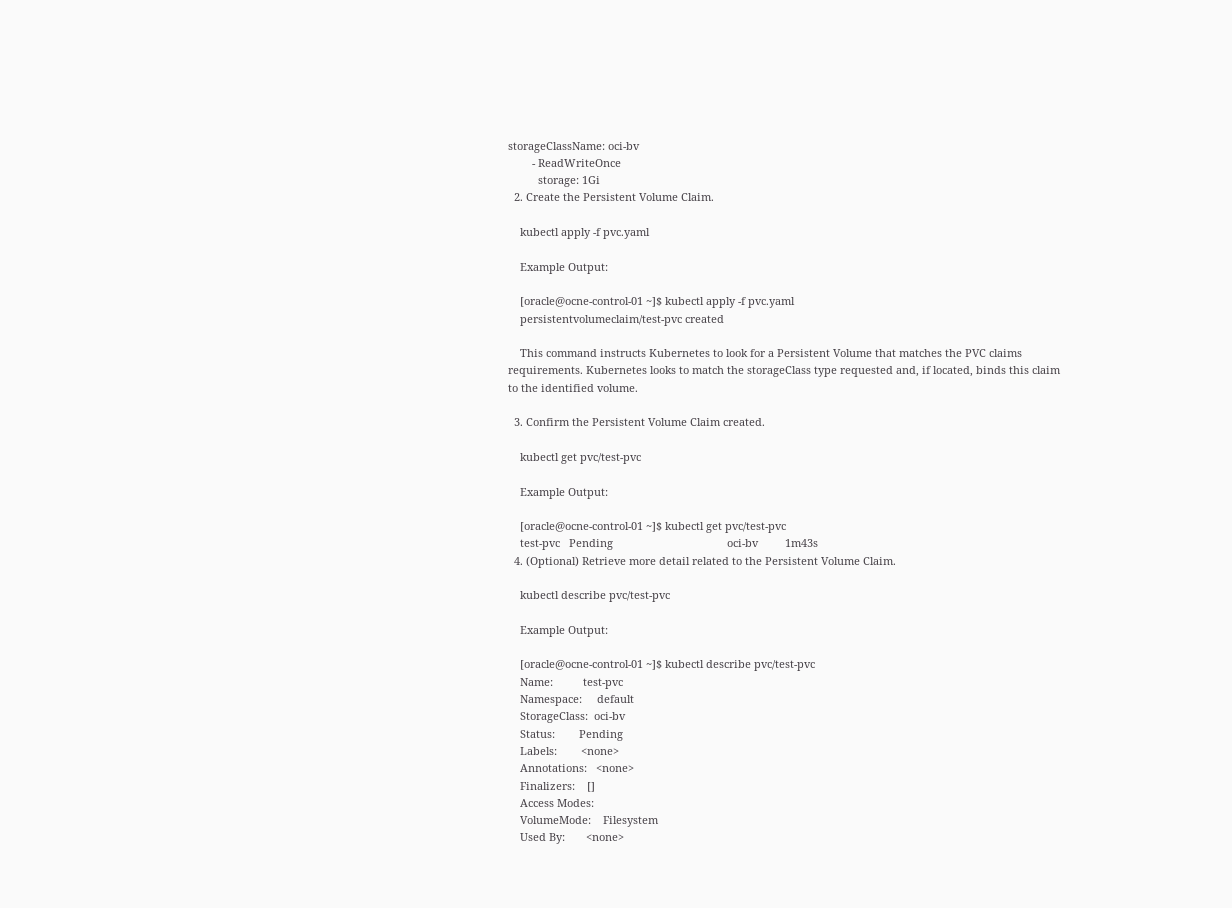storageClassName: oci-bv
        - ReadWriteOnce
          storage: 1Gi
  2. Create the Persistent Volume Claim.

    kubectl apply -f pvc.yaml

    Example Output:

    [oracle@ocne-control-01 ~]$ kubectl apply -f pvc.yaml
    persistentvolumeclaim/test-pvc created

    This command instructs Kubernetes to look for a Persistent Volume that matches the PVC claims requirements. Kubernetes looks to match the storageClass type requested and, if located, binds this claim to the identified volume.

  3. Confirm the Persistent Volume Claim created.

    kubectl get pvc/test-pvc

    Example Output:

    [oracle@ocne-control-01 ~]$ kubectl get pvc/test-pvc
    test-pvc   Pending                                      oci-bv         1m43s
  4. (Optional) Retrieve more detail related to the Persistent Volume Claim.

    kubectl describe pvc/test-pvc

    Example Output:

    [oracle@ocne-control-01 ~]$ kubectl describe pvc/test-pvc
    Name:          test-pvc
    Namespace:     default
    StorageClass:  oci-bv
    Status:        Pending
    Labels:        <none>
    Annotations:   <none>
    Finalizers:    []
    Access Modes:
    VolumeMode:    Filesystem
    Used By:       <none>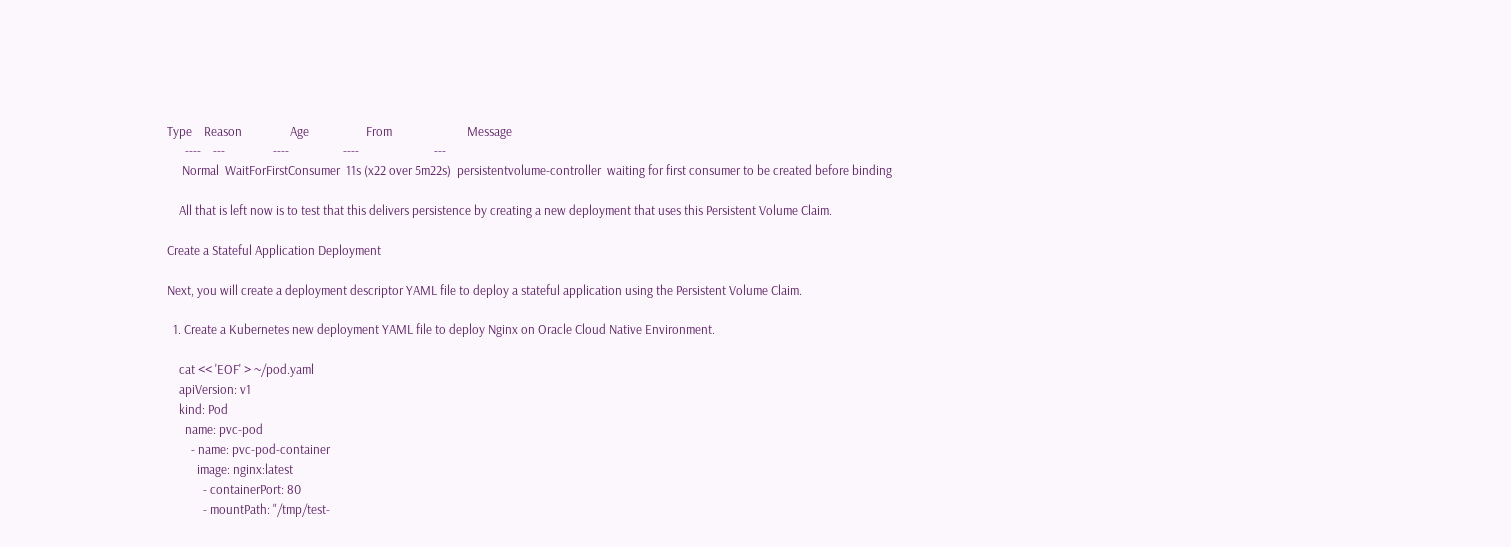Type    Reason                Age                   From                         Message
      ----    ---                ----                  ----                         ---
     Normal  WaitForFirstConsumer  11s (x22 over 5m22s)  persistentvolume-controller  waiting for first consumer to be created before binding

    All that is left now is to test that this delivers persistence by creating a new deployment that uses this Persistent Volume Claim.

Create a Stateful Application Deployment

Next, you will create a deployment descriptor YAML file to deploy a stateful application using the Persistent Volume Claim.

  1. Create a Kubernetes new deployment YAML file to deploy Nginx on Oracle Cloud Native Environment.

    cat << 'EOF' > ~/pod.yaml
    apiVersion: v1
    kind: Pod
      name: pvc-pod
        - name: pvc-pod-container
          image: nginx:latest
            - containerPort: 80
            - mountPath: "/tmp/test-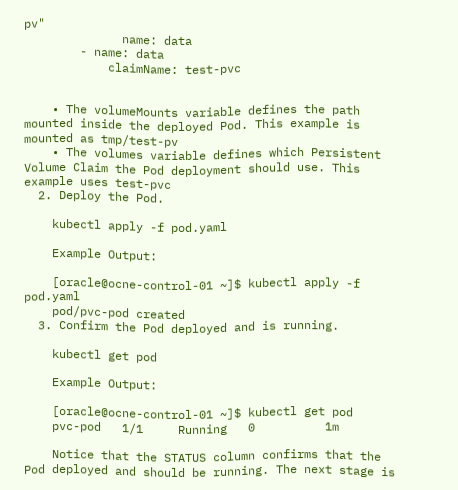pv"
              name: data
        - name: data
            claimName: test-pvc


    • The volumeMounts variable defines the path mounted inside the deployed Pod. This example is mounted as tmp/test-pv
    • The volumes variable defines which Persistent Volume Claim the Pod deployment should use. This example uses test-pvc
  2. Deploy the Pod.

    kubectl apply -f pod.yaml

    Example Output:

    [oracle@ocne-control-01 ~]$ kubectl apply -f pod.yaml
    pod/pvc-pod created
  3. Confirm the Pod deployed and is running.

    kubectl get pod

    Example Output:

    [oracle@ocne-control-01 ~]$ kubectl get pod
    pvc-pod   1/1     Running   0          1m

    Notice that the STATUS column confirms that the Pod deployed and should be running. The next stage is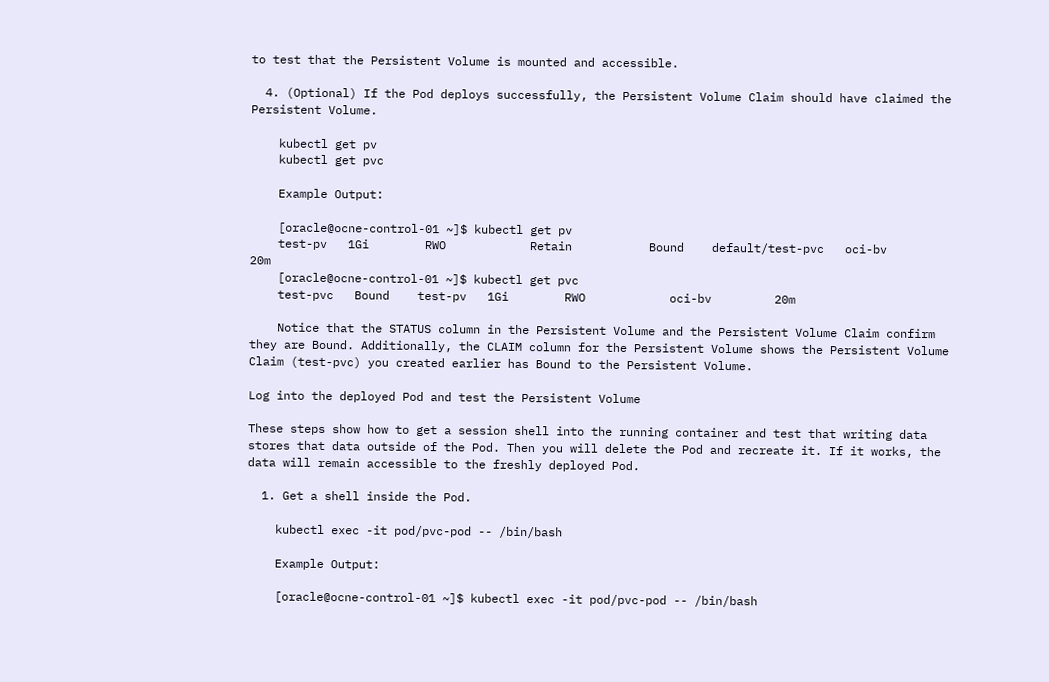to test that the Persistent Volume is mounted and accessible.

  4. (Optional) If the Pod deploys successfully, the Persistent Volume Claim should have claimed the Persistent Volume.

    kubectl get pv
    kubectl get pvc

    Example Output:

    [oracle@ocne-control-01 ~]$ kubectl get pv
    test-pv   1Gi        RWO            Retain           Bound    default/test-pvc   oci-bv                  20m
    [oracle@ocne-control-01 ~]$ kubectl get pvc
    test-pvc   Bound    test-pv   1Gi        RWO            oci-bv         20m

    Notice that the STATUS column in the Persistent Volume and the Persistent Volume Claim confirm they are Bound. Additionally, the CLAIM column for the Persistent Volume shows the Persistent Volume Claim (test-pvc) you created earlier has Bound to the Persistent Volume.

Log into the deployed Pod and test the Persistent Volume

These steps show how to get a session shell into the running container and test that writing data stores that data outside of the Pod. Then you will delete the Pod and recreate it. If it works, the data will remain accessible to the freshly deployed Pod.

  1. Get a shell inside the Pod.

    kubectl exec -it pod/pvc-pod -- /bin/bash

    Example Output:

    [oracle@ocne-control-01 ~]$ kubectl exec -it pod/pvc-pod -- /bin/bash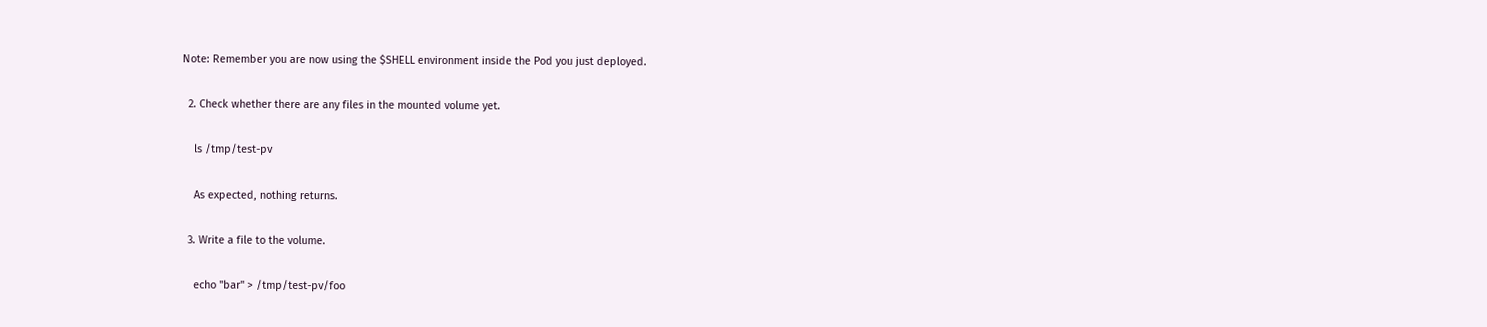Note: Remember you are now using the $SHELL environment inside the Pod you just deployed.

  2. Check whether there are any files in the mounted volume yet.

    ls /tmp/test-pv

    As expected, nothing returns.

  3. Write a file to the volume.

    echo "bar" > /tmp/test-pv/foo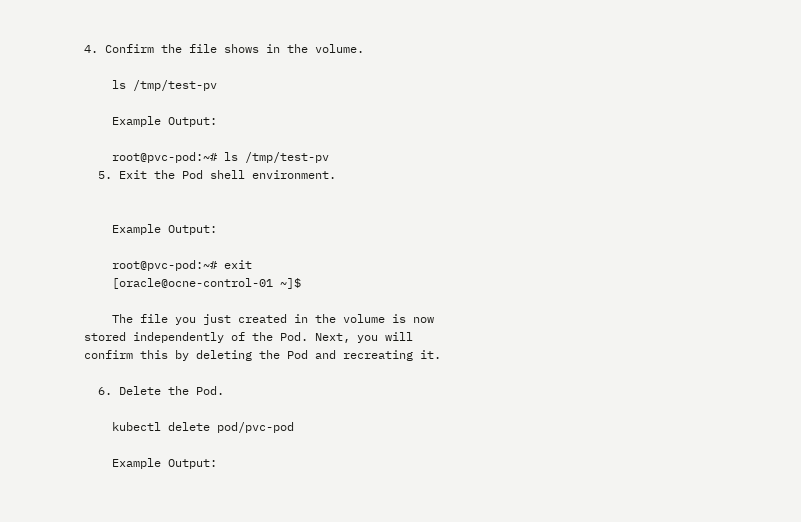4. Confirm the file shows in the volume.

    ls /tmp/test-pv

    Example Output:

    root@pvc-pod:~# ls /tmp/test-pv
  5. Exit the Pod shell environment.


    Example Output:

    root@pvc-pod:~# exit
    [oracle@ocne-control-01 ~]$

    The file you just created in the volume is now stored independently of the Pod. Next, you will confirm this by deleting the Pod and recreating it.

  6. Delete the Pod.

    kubectl delete pod/pvc-pod

    Example Output: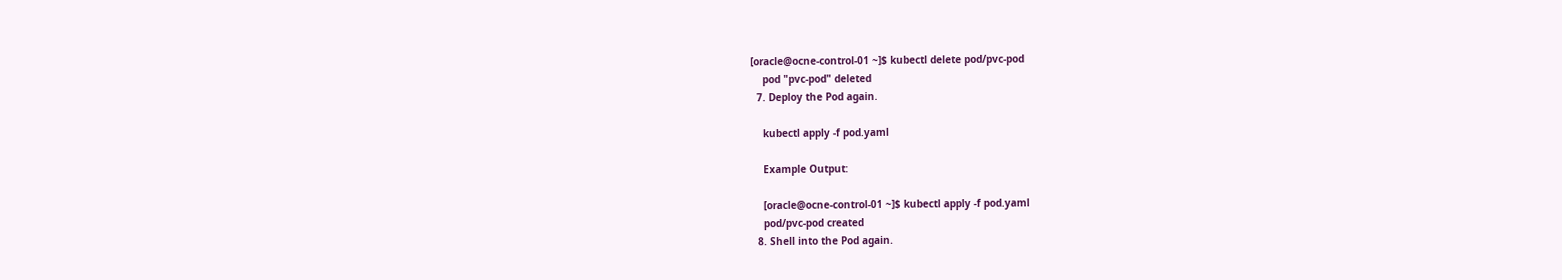[oracle@ocne-control-01 ~]$ kubectl delete pod/pvc-pod
    pod "pvc-pod" deleted
  7. Deploy the Pod again.

    kubectl apply -f pod.yaml

    Example Output:

    [oracle@ocne-control-01 ~]$ kubectl apply -f pod.yaml
    pod/pvc-pod created
  8. Shell into the Pod again.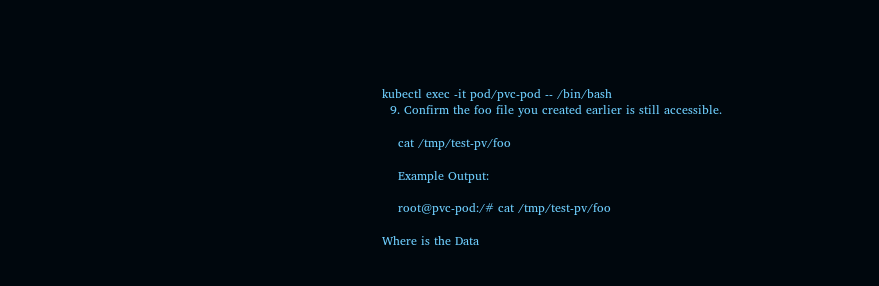kubectl exec -it pod/pvc-pod -- /bin/bash
  9. Confirm the foo file you created earlier is still accessible.

    cat /tmp/test-pv/foo

    Example Output:

    root@pvc-pod:/# cat /tmp/test-pv/foo

Where is the Data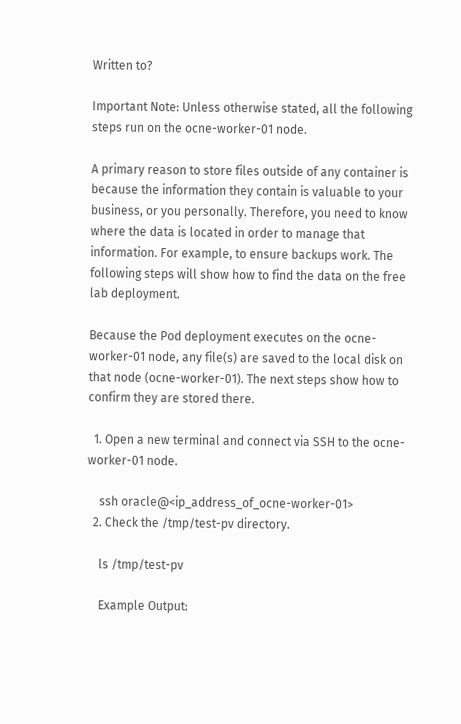Written to?

Important Note: Unless otherwise stated, all the following steps run on the ocne-worker-01 node.

A primary reason to store files outside of any container is because the information they contain is valuable to your business, or you personally. Therefore, you need to know where the data is located in order to manage that information. For example, to ensure backups work. The following steps will show how to find the data on the free lab deployment.

Because the Pod deployment executes on the ocne-worker-01 node, any file(s) are saved to the local disk on that node (ocne-worker-01). The next steps show how to confirm they are stored there.

  1. Open a new terminal and connect via SSH to the ocne-worker-01 node.

    ssh oracle@<ip_address_of_ocne-worker-01>
  2. Check the /tmp/test-pv directory.

    ls /tmp/test-pv

    Example Output: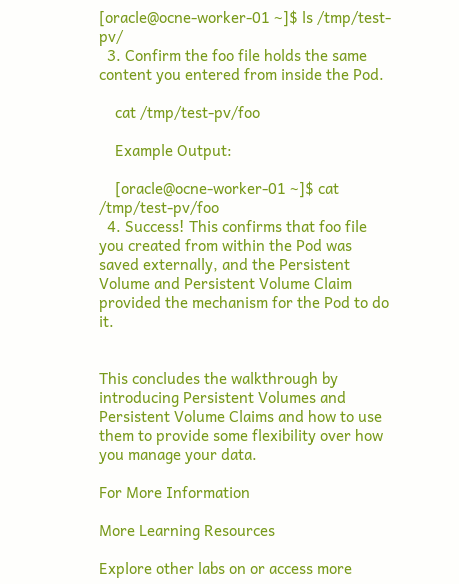[oracle@ocne-worker-01 ~]$ ls /tmp/test-pv/
  3. Confirm the foo file holds the same content you entered from inside the Pod.

    cat /tmp/test-pv/foo

    Example Output:

    [oracle@ocne-worker-01 ~]$ cat /tmp/test-pv/foo
  4. Success! This confirms that foo file you created from within the Pod was saved externally, and the Persistent Volume and Persistent Volume Claim provided the mechanism for the Pod to do it.


This concludes the walkthrough by introducing Persistent Volumes and Persistent Volume Claims and how to use them to provide some flexibility over how you manage your data.

For More Information

More Learning Resources

Explore other labs on or access more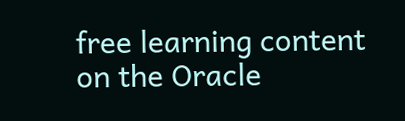free learning content on the Oracle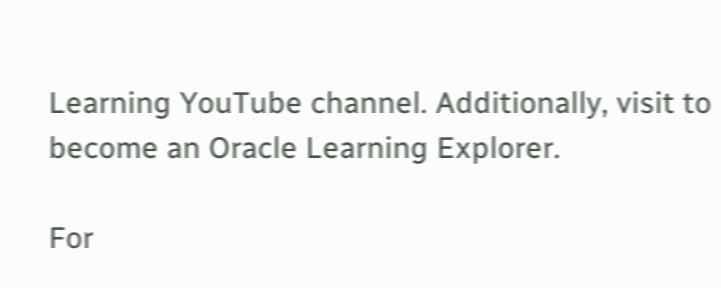Learning YouTube channel. Additionally, visit to become an Oracle Learning Explorer.

For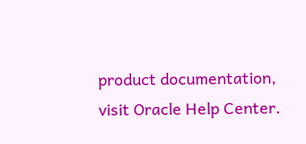product documentation, visit Oracle Help Center.